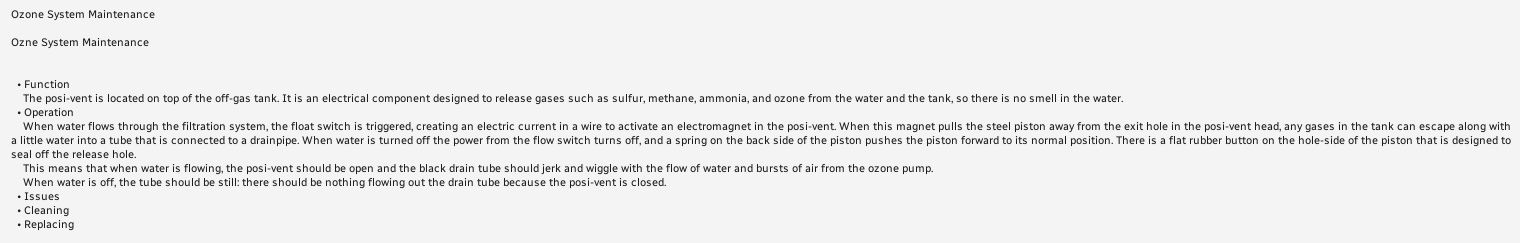Ozone System Maintenance

Ozne System Maintenance


  • Function
    The posi-vent is located on top of the off-gas tank. It is an electrical component designed to release gases such as sulfur, methane, ammonia, and ozone from the water and the tank, so there is no smell in the water.
  • Operation
    When water flows through the filtration system, the float switch is triggered, creating an electric current in a wire to activate an electromagnet in the posi-vent. When this magnet pulls the steel piston away from the exit hole in the posi-vent head, any gases in the tank can escape along with a little water into a tube that is connected to a drainpipe. When water is turned off the power from the flow switch turns off, and a spring on the back side of the piston pushes the piston forward to its normal position. There is a flat rubber button on the hole-side of the piston that is designed to seal off the release hole.
    This means that when water is flowing, the posi-vent should be open and the black drain tube should jerk and wiggle with the flow of water and bursts of air from the ozone pump.
    When water is off, the tube should be still: there should be nothing flowing out the drain tube because the posi-vent is closed.
  • Issues
  • Cleaning
  • Replacing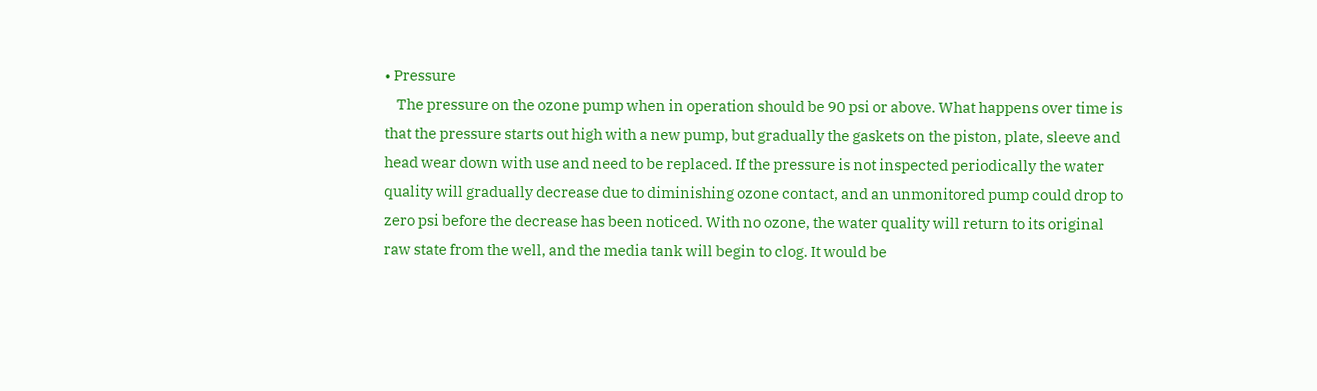• Pressure
    The pressure on the ozone pump when in operation should be 90 psi or above. What happens over time is that the pressure starts out high with a new pump, but gradually the gaskets on the piston, plate, sleeve and head wear down with use and need to be replaced. If the pressure is not inspected periodically the water quality will gradually decrease due to diminishing ozone contact, and an unmonitored pump could drop to zero psi before the decrease has been noticed. With no ozone, the water quality will return to its original raw state from the well, and the media tank will begin to clog. It would be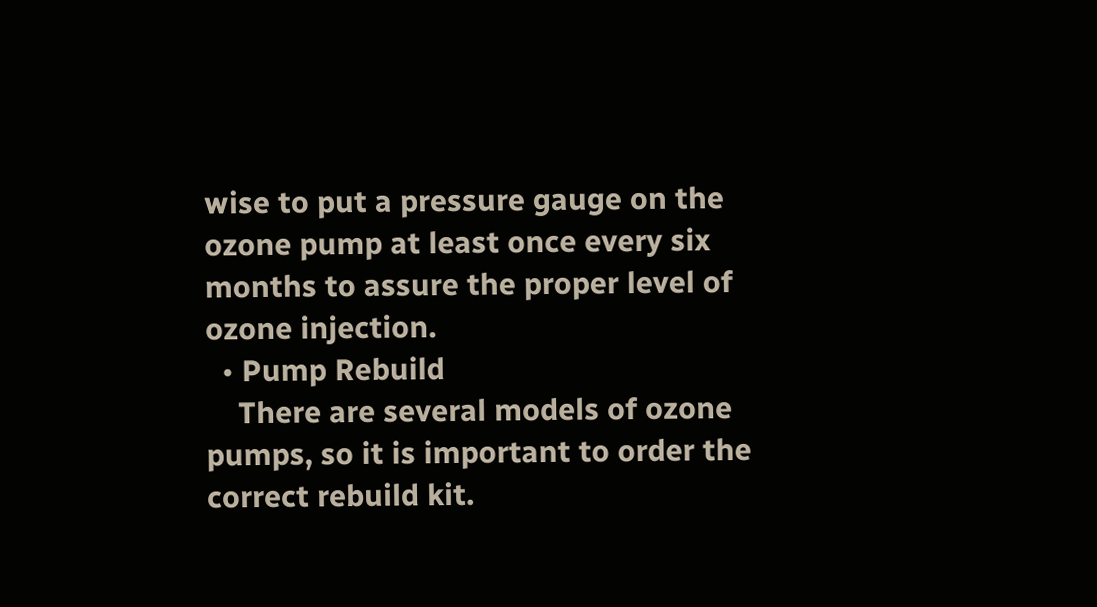wise to put a pressure gauge on the ozone pump at least once every six months to assure the proper level of ozone injection.
  • Pump Rebuild
    There are several models of ozone pumps, so it is important to order the correct rebuild kit.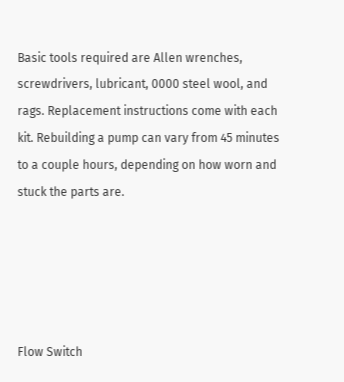Basic tools required are Allen wrenches, screwdrivers, lubricant, 0000 steel wool, and rags. Replacement instructions come with each kit. Rebuilding a pump can vary from 45 minutes to a couple hours, depending on how worn and stuck the parts are.





Flow Switch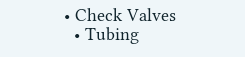• Check Valves
  • Tubing